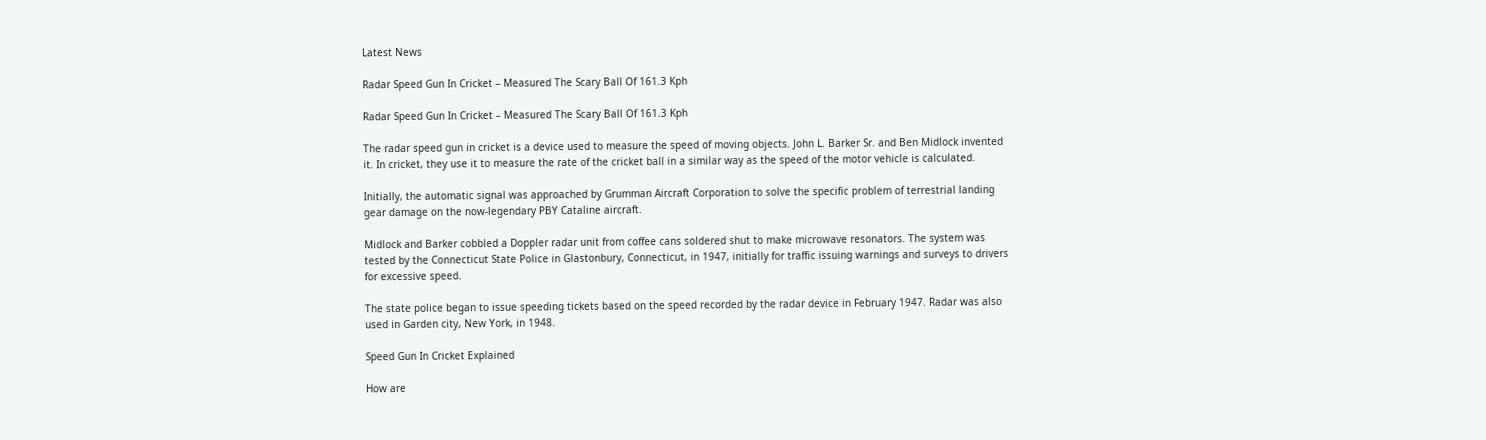Latest News

Radar Speed Gun In Cricket – Measured The Scary Ball Of 161.3 Kph

Radar Speed Gun In Cricket – Measured The Scary Ball Of 161.3 Kph

The radar speed gun in cricket is a device used to measure the speed of moving objects. John L. Barker Sr. and Ben Midlock invented it. In cricket, they use it to measure the rate of the cricket ball in a similar way as the speed of the motor vehicle is calculated.

Initially, the automatic signal was approached by Grumman Aircraft Corporation to solve the specific problem of terrestrial landing gear damage on the now-legendary PBY Cataline aircraft.

Midlock and Barker cobbled a Doppler radar unit from coffee cans soldered shut to make microwave resonators. The system was tested by the Connecticut State Police in Glastonbury, Connecticut, in 1947, initially for traffic issuing warnings and surveys to drivers for excessive speed.

The state police began to issue speeding tickets based on the speed recorded by the radar device in February 1947. Radar was also used in Garden city, New York, in 1948.

Speed Gun In Cricket Explained

How are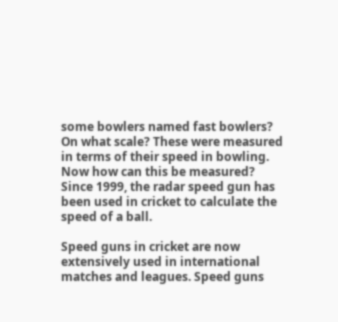some bowlers named fast bowlers? On what scale? These were measured in terms of their speed in bowling. Now how can this be measured? Since 1999, the radar speed gun has been used in cricket to calculate the speed of a ball.

Speed guns in cricket are now extensively used in international matches and leagues. Speed guns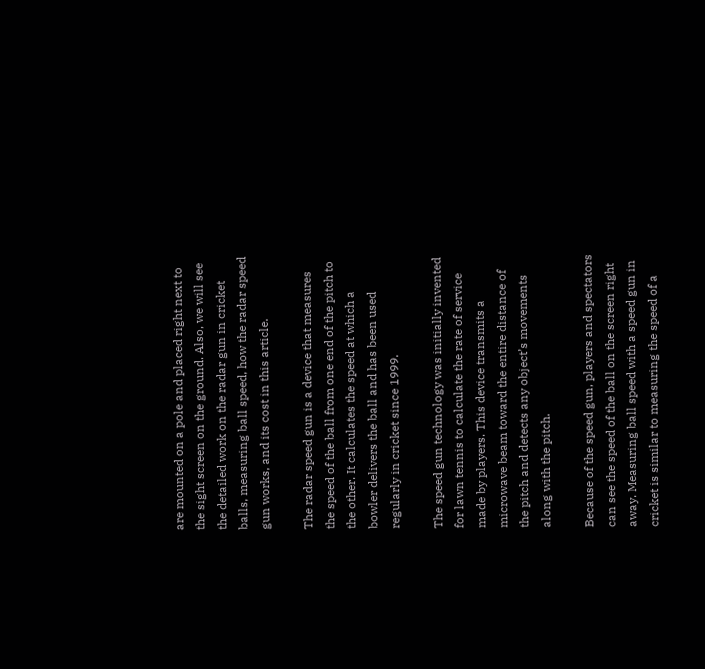are mounted on a pole and placed right next to the sight screen on the ground. Also, we will see the detailed work on the radar gun in cricket balls, measuring ball speed, how the radar speed gun works, and its cost in this article.

The radar speed gun is a device that measures the speed of the ball from one end of the pitch to the other. It calculates the speed at which a bowler delivers the ball and has been used regularly in cricket since 1999.

The speed gun technology was initially invented for lawn tennis to calculate the rate of service made by players. This device transmits a microwave beam toward the entire distance of the pitch and detects any object’s movements along with the pitch.

Because of the speed gun, players and spectators can see the speed of the ball on the screen right away. Measuring ball speed with a speed gun in cricket is similar to measuring the speed of a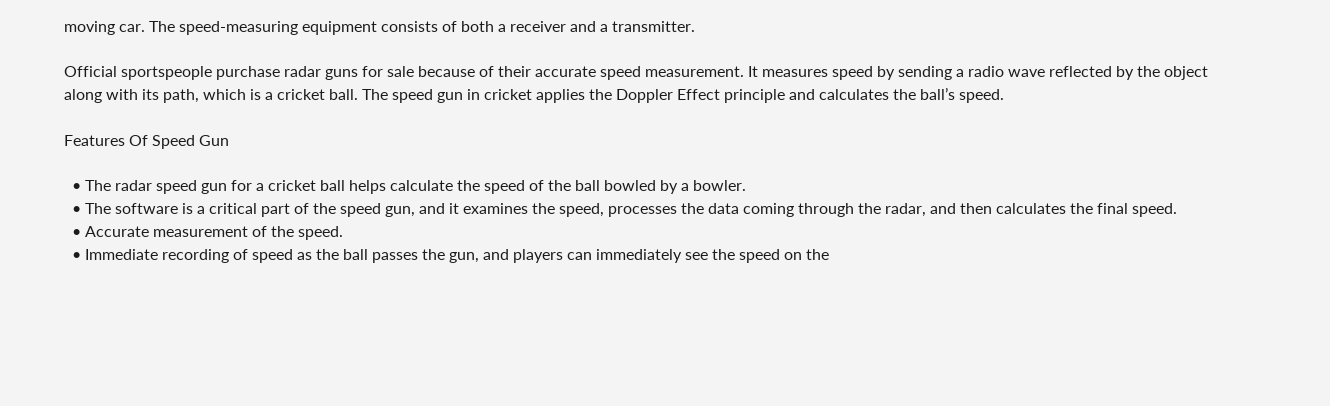moving car. The speed-measuring equipment consists of both a receiver and a transmitter.

Official sportspeople purchase radar guns for sale because of their accurate speed measurement. It measures speed by sending a radio wave reflected by the object along with its path, which is a cricket ball. The speed gun in cricket applies the Doppler Effect principle and calculates the ball’s speed.

Features Of Speed Gun

  • The radar speed gun for a cricket ball helps calculate the speed of the ball bowled by a bowler.
  • The software is a critical part of the speed gun, and it examines the speed, processes the data coming through the radar, and then calculates the final speed.
  • Accurate measurement of the speed.
  • Immediate recording of speed as the ball passes the gun, and players can immediately see the speed on the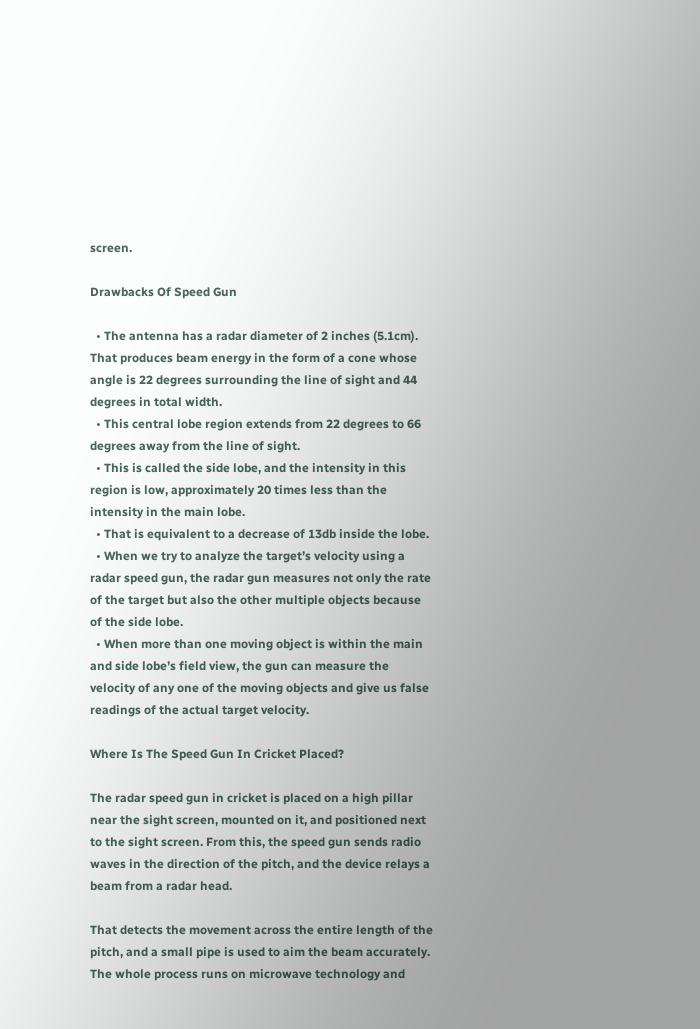screen.

Drawbacks Of Speed Gun

  • The antenna has a radar diameter of 2 inches (5.1cm). That produces beam energy in the form of a cone whose angle is 22 degrees surrounding the line of sight and 44 degrees in total width.
  • This central lobe region extends from 22 degrees to 66 degrees away from the line of sight.
  • This is called the side lobe, and the intensity in this region is low, approximately 20 times less than the intensity in the main lobe.
  • That is equivalent to a decrease of 13db inside the lobe.
  • When we try to analyze the target’s velocity using a radar speed gun, the radar gun measures not only the rate of the target but also the other multiple objects because of the side lobe.
  • When more than one moving object is within the main and side lobe’s field view, the gun can measure the velocity of any one of the moving objects and give us false readings of the actual target velocity.

Where Is The Speed Gun In Cricket Placed?

The radar speed gun in cricket is placed on a high pillar near the sight screen, mounted on it, and positioned next to the sight screen. From this, the speed gun sends radio waves in the direction of the pitch, and the device relays a beam from a radar head.

That detects the movement across the entire length of the pitch, and a small pipe is used to aim the beam accurately. The whole process runs on microwave technology and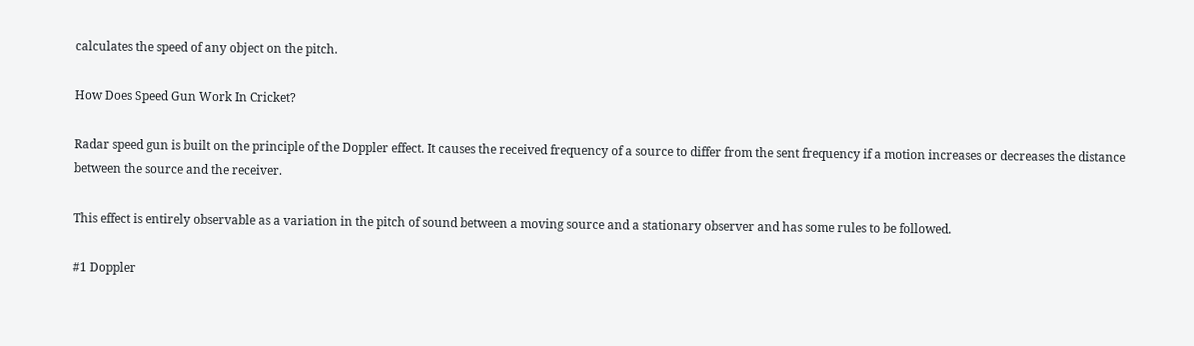calculates the speed of any object on the pitch.

How Does Speed Gun Work In Cricket?

Radar speed gun is built on the principle of the Doppler effect. It causes the received frequency of a source to differ from the sent frequency if a motion increases or decreases the distance between the source and the receiver.

This effect is entirely observable as a variation in the pitch of sound between a moving source and a stationary observer and has some rules to be followed.

#1 Doppler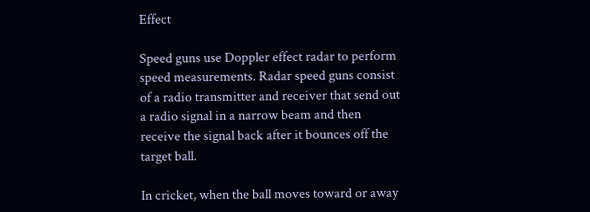Effect

Speed guns use Doppler effect radar to perform speed measurements. Radar speed guns consist of a radio transmitter and receiver that send out a radio signal in a narrow beam and then receive the signal back after it bounces off the target ball.

In cricket, when the ball moves toward or away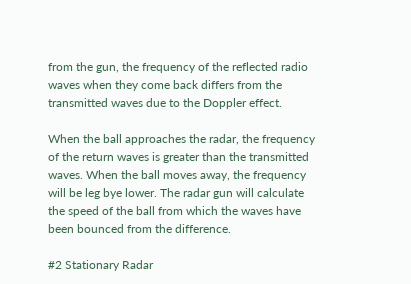from the gun, the frequency of the reflected radio waves when they come back differs from the transmitted waves due to the Doppler effect.

When the ball approaches the radar, the frequency of the return waves is greater than the transmitted waves. When the ball moves away, the frequency will be leg bye lower. The radar gun will calculate the speed of the ball from which the waves have been bounced from the difference.

#2 Stationary Radar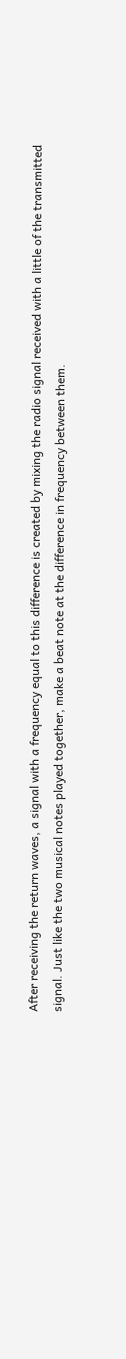After receiving the return waves, a signal with a frequency equal to this difference is created by mixing the radio signal received with a little of the transmitted signal. Just like the two musical notes played together, make a beat note at the difference in frequency between them.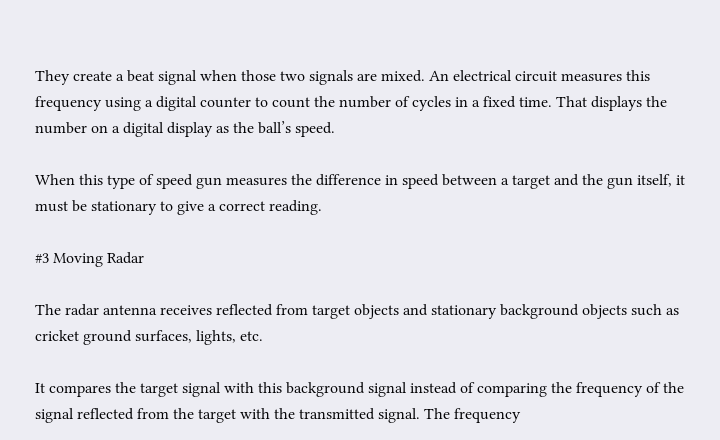They create a beat signal when those two signals are mixed. An electrical circuit measures this frequency using a digital counter to count the number of cycles in a fixed time. That displays the number on a digital display as the ball’s speed.

When this type of speed gun measures the difference in speed between a target and the gun itself, it must be stationary to give a correct reading.

#3 Moving Radar

The radar antenna receives reflected from target objects and stationary background objects such as cricket ground surfaces, lights, etc.

It compares the target signal with this background signal instead of comparing the frequency of the signal reflected from the target with the transmitted signal. The frequency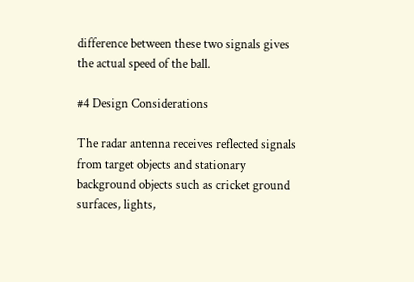difference between these two signals gives the actual speed of the ball.

#4 Design Considerations

The radar antenna receives reflected signals from target objects and stationary background objects such as cricket ground surfaces, lights,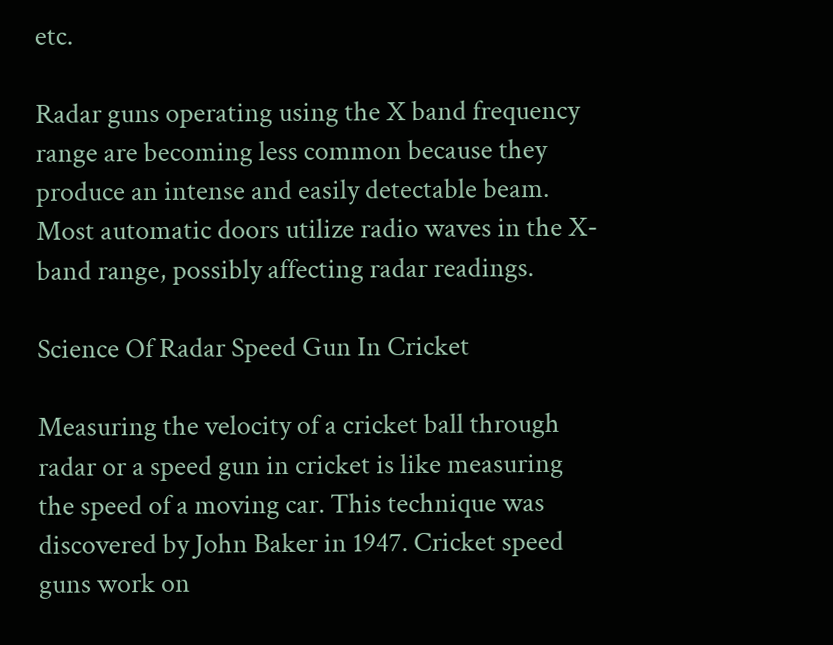etc.

Radar guns operating using the X band frequency range are becoming less common because they produce an intense and easily detectable beam. Most automatic doors utilize radio waves in the X-band range, possibly affecting radar readings.

Science Of Radar Speed Gun In Cricket

Measuring the velocity of a cricket ball through radar or a speed gun in cricket is like measuring the speed of a moving car. This technique was discovered by John Baker in 1947. Cricket speed guns work on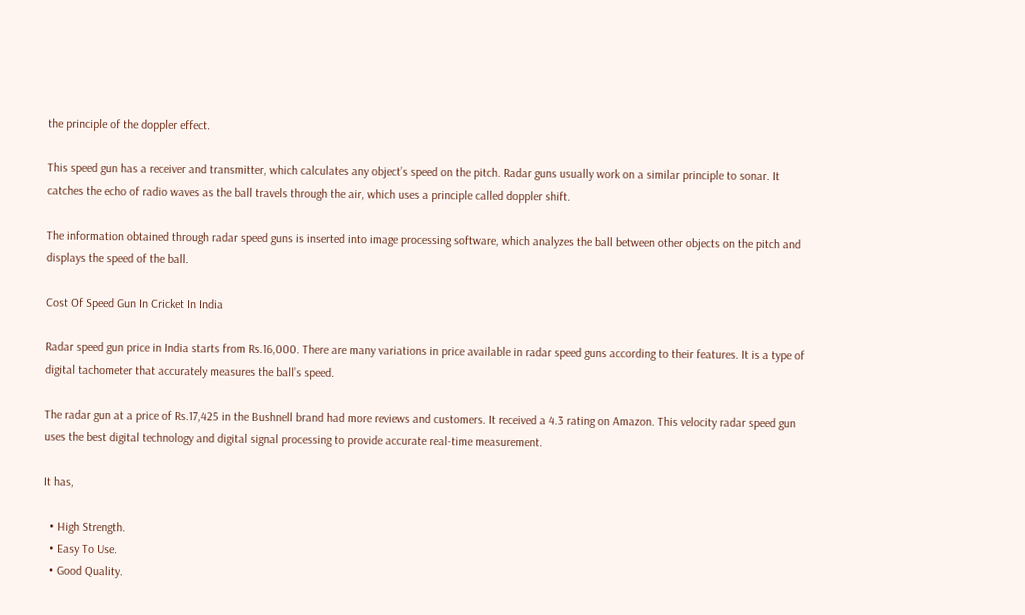the principle of the doppler effect.

This speed gun has a receiver and transmitter, which calculates any object’s speed on the pitch. Radar guns usually work on a similar principle to sonar. It catches the echo of radio waves as the ball travels through the air, which uses a principle called doppler shift.

The information obtained through radar speed guns is inserted into image processing software, which analyzes the ball between other objects on the pitch and displays the speed of the ball.

Cost Of Speed Gun In Cricket In India

Radar speed gun price in India starts from Rs.16,000. There are many variations in price available in radar speed guns according to their features. It is a type of digital tachometer that accurately measures the ball’s speed.

The radar gun at a price of Rs.17,425 in the Bushnell brand had more reviews and customers. It received a 4.3 rating on Amazon. This velocity radar speed gun uses the best digital technology and digital signal processing to provide accurate real-time measurement.

It has,

  • High Strength.
  • Easy To Use.
  • Good Quality.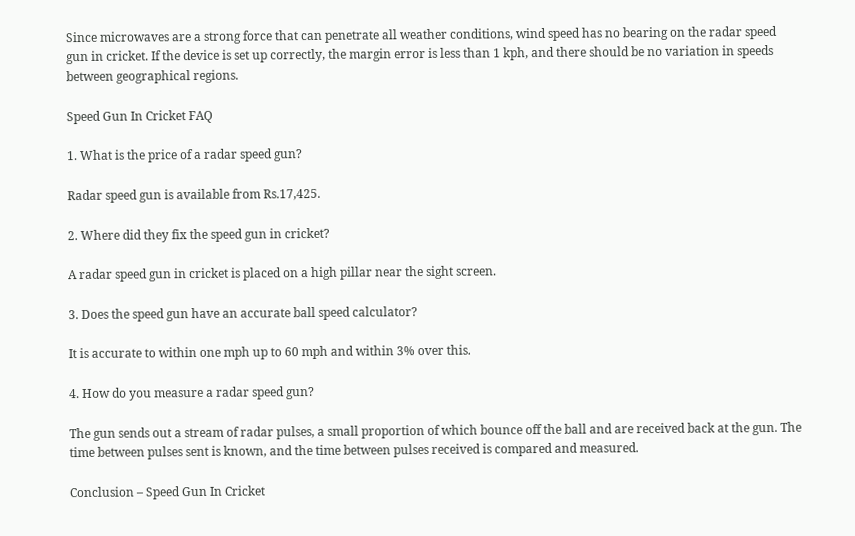Since microwaves are a strong force that can penetrate all weather conditions, wind speed has no bearing on the radar speed gun in cricket. If the device is set up correctly, the margin error is less than 1 kph, and there should be no variation in speeds between geographical regions.

Speed Gun In Cricket FAQ

1. What is the price of a radar speed gun?

Radar speed gun is available from Rs.17,425.

2. Where did they fix the speed gun in cricket?

A radar speed gun in cricket is placed on a high pillar near the sight screen.

3. Does the speed gun have an accurate ball speed calculator?

It is accurate to within one mph up to 60 mph and within 3% over this.

4. How do you measure a radar speed gun?

The gun sends out a stream of radar pulses, a small proportion of which bounce off the ball and are received back at the gun. The time between pulses sent is known, and the time between pulses received is compared and measured.

Conclusion – Speed Gun In Cricket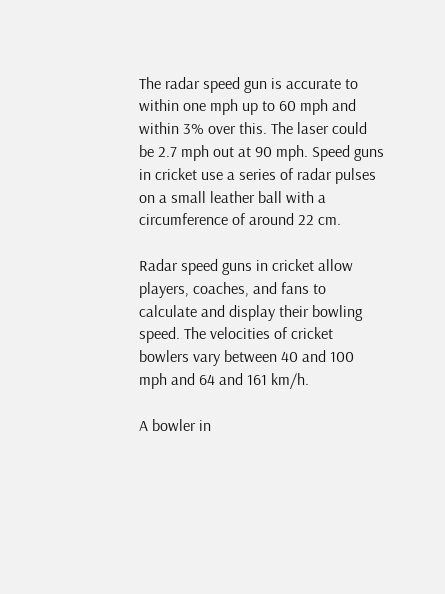The radar speed gun is accurate to within one mph up to 60 mph and within 3% over this. The laser could be 2.7 mph out at 90 mph. Speed guns in cricket use a series of radar pulses on a small leather ball with a circumference of around 22 cm.

Radar speed guns in cricket allow players, coaches, and fans to calculate and display their bowling speed. The velocities of cricket bowlers vary between 40 and 100 mph and 64 and 161 km/h.

A bowler in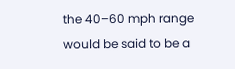the 40–60 mph range would be said to be a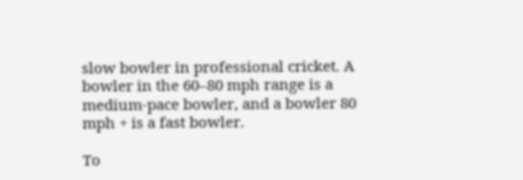slow bowler in professional cricket. A bowler in the 60–80 mph range is a medium-pace bowler, and a bowler 80 mph + is a fast bowler.

To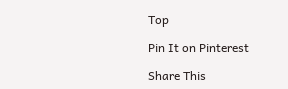Top

Pin It on Pinterest

Share This